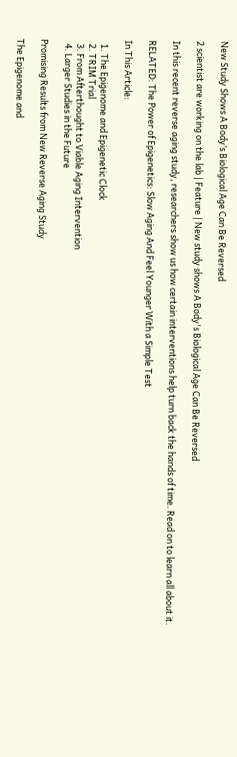New Study Shows A Body’s Biological Age Can Be Reversed

2 scientist are working on the lab | Feature | New study shows A Body's Biological Age Can Be Reversed

In this recent reverse aging study, researchers show us how certain interventions help turn back the hands of time. Read on to learn all about it.

RELATED: The Power of Epigenetics: Slow Aging And Feel Younger With a Simple Test

In This Article:

  1. The Epigenome and Epigenetic Clock
  2. TRIM Trial
  3. From Afterthought to Viable Aging Intervention
  4. Larger Studies in the Future

Promising Results from New Reverse Aging Study

The Epigenome and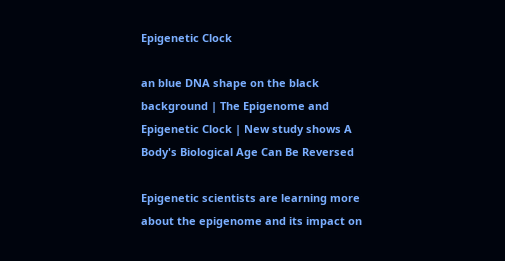Epigenetic Clock

an blue DNA shape on the black background | The Epigenome and Epigenetic Clock | New study shows A Body's Biological Age Can Be Reversed

Epigenetic scientists are learning more about the epigenome and its impact on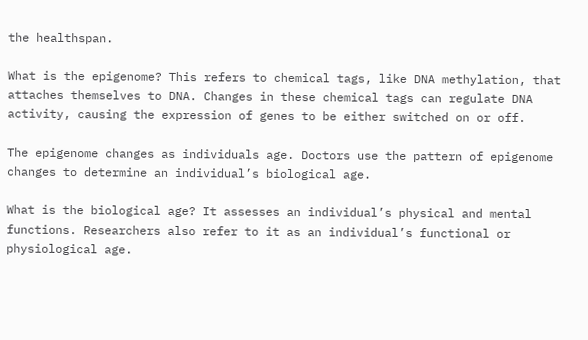the healthspan.

What is the epigenome? This refers to chemical tags, like DNA methylation, that attaches themselves to DNA. Changes in these chemical tags can regulate DNA activity, causing the expression of genes to be either switched on or off.

The epigenome changes as individuals age. Doctors use the pattern of epigenome changes to determine an individual’s biological age.

What is the biological age? It assesses an individual’s physical and mental functions. Researchers also refer to it as an individual’s functional or physiological age.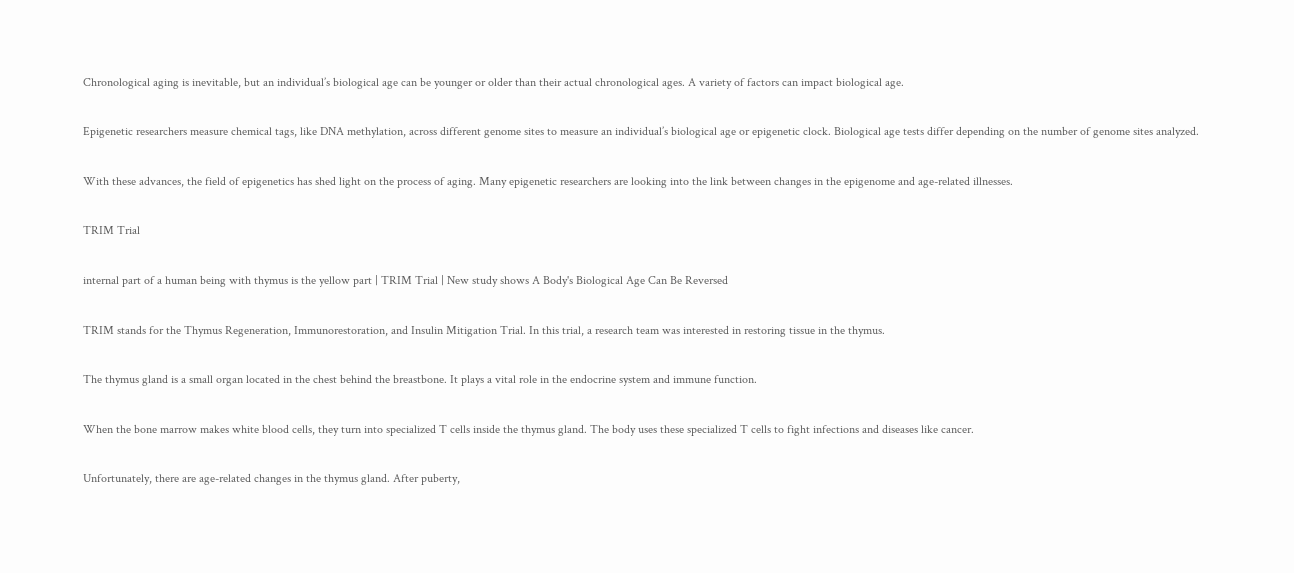Chronological aging is inevitable, but an individual’s biological age can be younger or older than their actual chronological ages. A variety of factors can impact biological age.

Epigenetic researchers measure chemical tags, like DNA methylation, across different genome sites to measure an individual’s biological age or epigenetic clock. Biological age tests differ depending on the number of genome sites analyzed.

With these advances, the field of epigenetics has shed light on the process of aging. Many epigenetic researchers are looking into the link between changes in the epigenome and age-related illnesses.

TRIM Trial

internal part of a human being with thymus is the yellow part | TRIM Trial | New study shows A Body's Biological Age Can Be Reversed

TRIM stands for the Thymus Regeneration, Immunorestoration, and Insulin Mitigation Trial. In this trial, a research team was interested in restoring tissue in the thymus.

The thymus gland is a small organ located in the chest behind the breastbone. It plays a vital role in the endocrine system and immune function.

When the bone marrow makes white blood cells, they turn into specialized T cells inside the thymus gland. The body uses these specialized T cells to fight infections and diseases like cancer.

Unfortunately, there are age-related changes in the thymus gland. After puberty,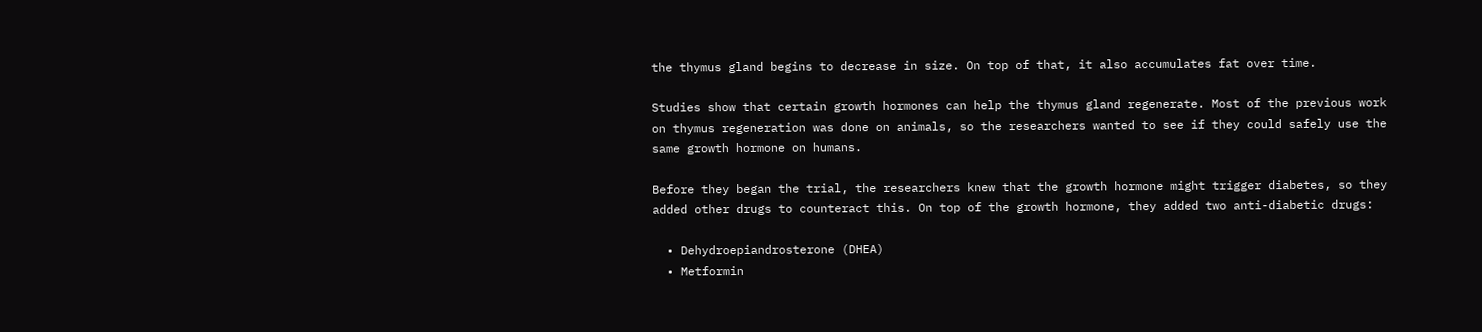the thymus gland begins to decrease in size. On top of that, it also accumulates fat over time.

Studies show that certain growth hormones can help the thymus gland regenerate. Most of the previous work on thymus regeneration was done on animals, so the researchers wanted to see if they could safely use the same growth hormone on humans.

Before they began the trial, the researchers knew that the growth hormone might trigger diabetes, so they added other drugs to counteract this. On top of the growth hormone, they added two anti-diabetic drugs:

  • Dehydroepiandrosterone (DHEA)
  • Metformin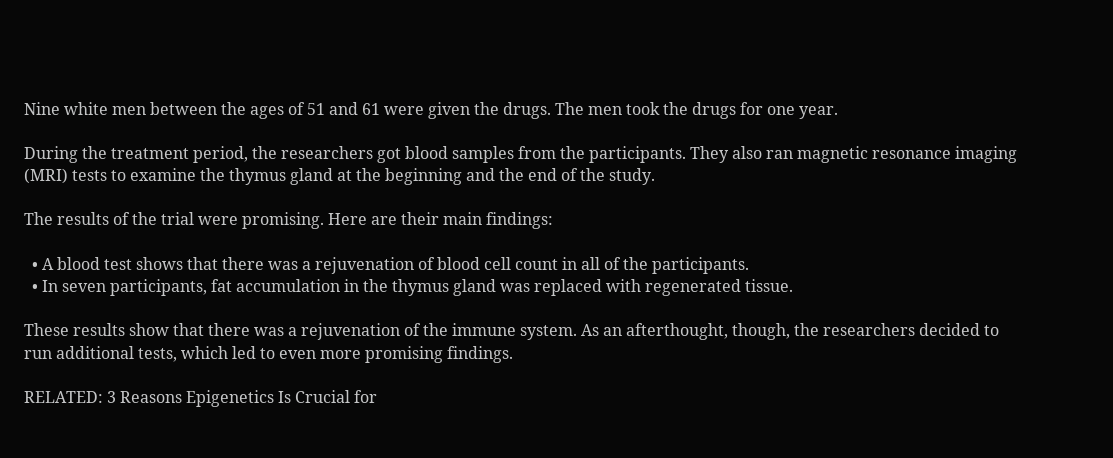Nine white men between the ages of 51 and 61 were given the drugs. The men took the drugs for one year.

During the treatment period, the researchers got blood samples from the participants. They also ran magnetic resonance imaging (MRI) tests to examine the thymus gland at the beginning and the end of the study.

The results of the trial were promising. Here are their main findings:

  • A blood test shows that there was a rejuvenation of blood cell count in all of the participants.
  • In seven participants, fat accumulation in the thymus gland was replaced with regenerated tissue.

These results show that there was a rejuvenation of the immune system. As an afterthought, though, the researchers decided to run additional tests, which led to even more promising findings.

RELATED: 3 Reasons Epigenetics Is Crucial for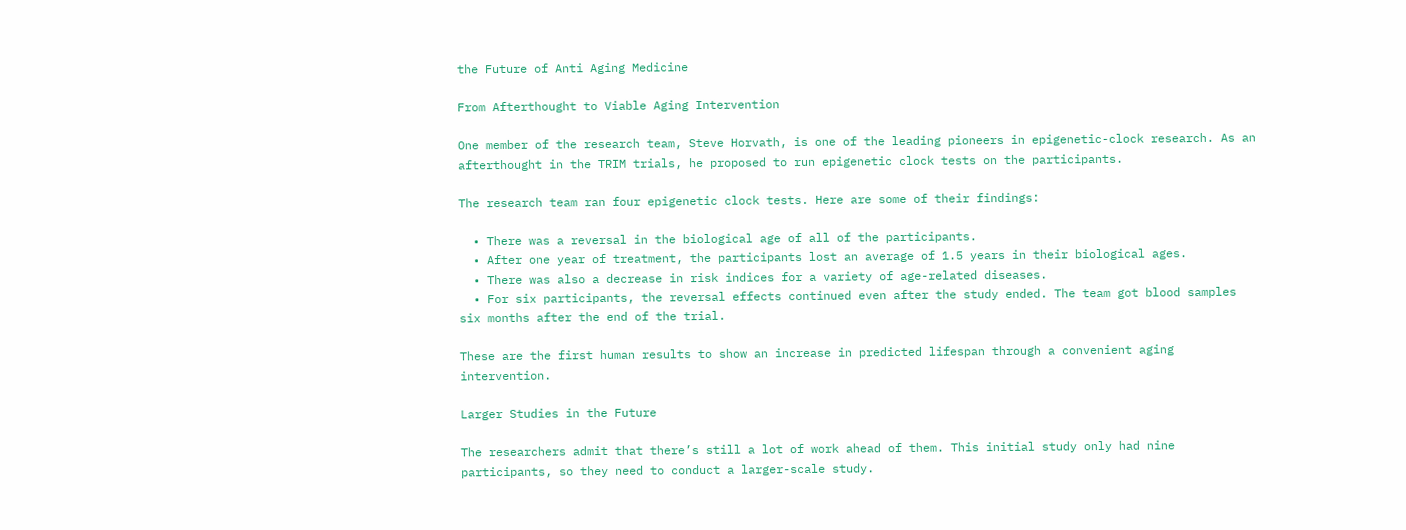the Future of Anti Aging Medicine

From Afterthought to Viable Aging Intervention

One member of the research team, Steve Horvath, is one of the leading pioneers in epigenetic-clock research. As an afterthought in the TRIM trials, he proposed to run epigenetic clock tests on the participants.

The research team ran four epigenetic clock tests. Here are some of their findings:

  • There was a reversal in the biological age of all of the participants.
  • After one year of treatment, the participants lost an average of 1.5 years in their biological ages.
  • There was also a decrease in risk indices for a variety of age-related diseases.
  • For six participants, the reversal effects continued even after the study ended. The team got blood samples six months after the end of the trial.

These are the first human results to show an increase in predicted lifespan through a convenient aging intervention.

Larger Studies in the Future

The researchers admit that there’s still a lot of work ahead of them. This initial study only had nine participants, so they need to conduct a larger-scale study.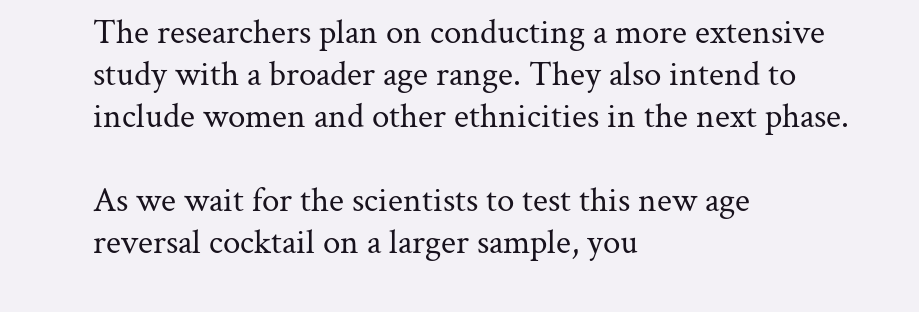The researchers plan on conducting a more extensive study with a broader age range. They also intend to include women and other ethnicities in the next phase.

As we wait for the scientists to test this new age reversal cocktail on a larger sample, you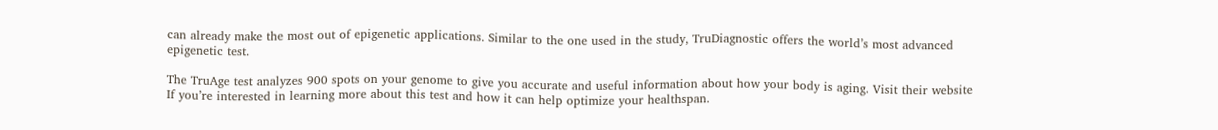can already make the most out of epigenetic applications. Similar to the one used in the study, TruDiagnostic offers the world’s most advanced epigenetic test.

The TruAge test analyzes 900 spots on your genome to give you accurate and useful information about how your body is aging. Visit their website If you’re interested in learning more about this test and how it can help optimize your healthspan.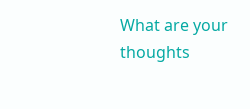What are your thoughts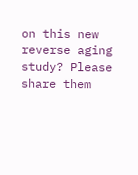on this new reverse aging study? Please share them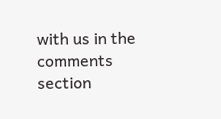with us in the comments section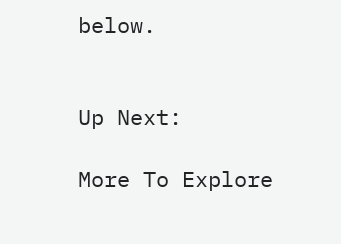below.


Up Next:

More To Explore